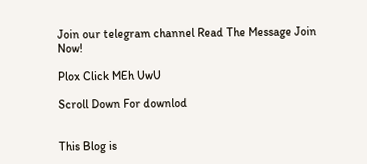Join our telegram channel Read The Message Join Now!

Plox Click MEh UwU

Scroll Down For downlod


This Blog is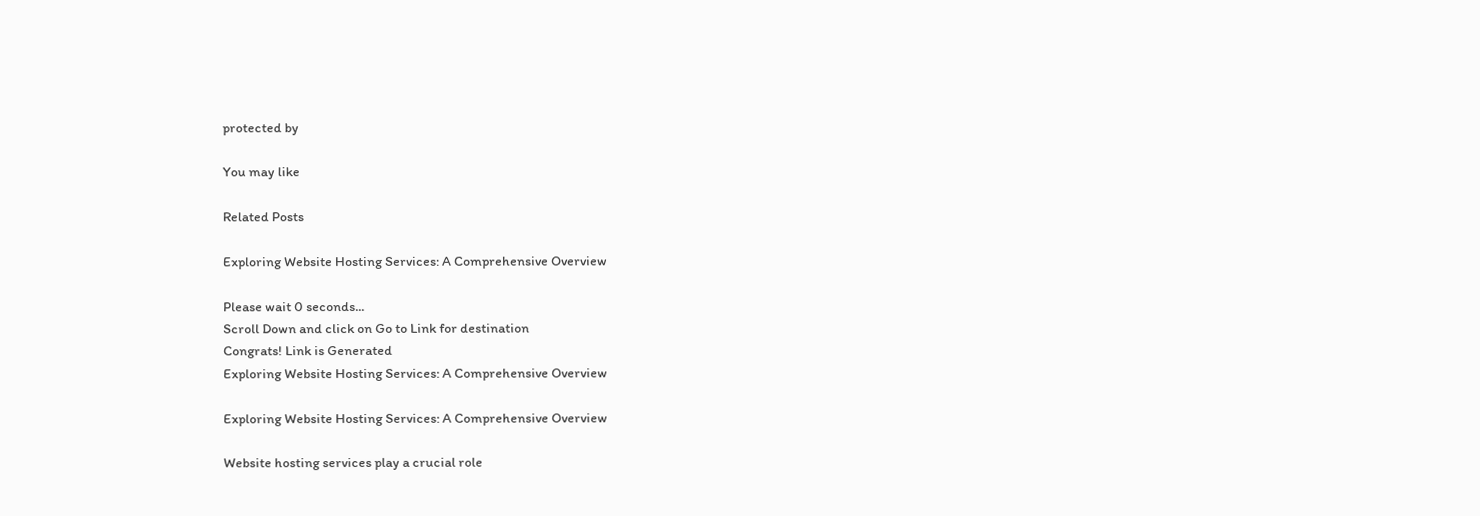protected by

You may like

Related Posts

Exploring Website Hosting Services: A Comprehensive Overview

Please wait 0 seconds...
Scroll Down and click on Go to Link for destination
Congrats! Link is Generated
Exploring Website Hosting Services: A Comprehensive Overview

Exploring Website Hosting Services: A Comprehensive Overview

Website hosting services play a crucial role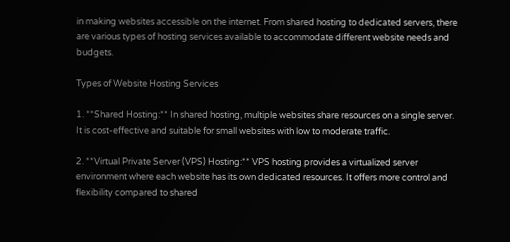in making websites accessible on the internet. From shared hosting to dedicated servers, there are various types of hosting services available to accommodate different website needs and budgets.

Types of Website Hosting Services

1. **Shared Hosting:** In shared hosting, multiple websites share resources on a single server. It is cost-effective and suitable for small websites with low to moderate traffic.

2. **Virtual Private Server (VPS) Hosting:** VPS hosting provides a virtualized server environment where each website has its own dedicated resources. It offers more control and flexibility compared to shared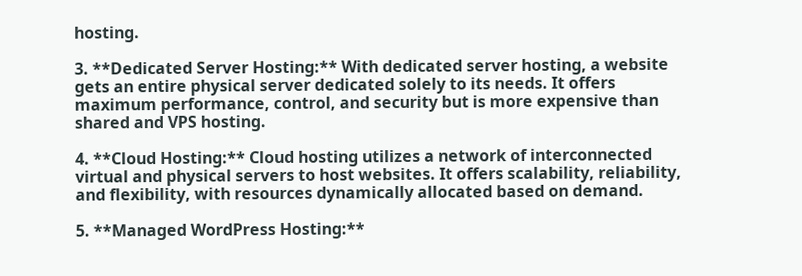hosting.

3. **Dedicated Server Hosting:** With dedicated server hosting, a website gets an entire physical server dedicated solely to its needs. It offers maximum performance, control, and security but is more expensive than shared and VPS hosting.

4. **Cloud Hosting:** Cloud hosting utilizes a network of interconnected virtual and physical servers to host websites. It offers scalability, reliability, and flexibility, with resources dynamically allocated based on demand.

5. **Managed WordPress Hosting:**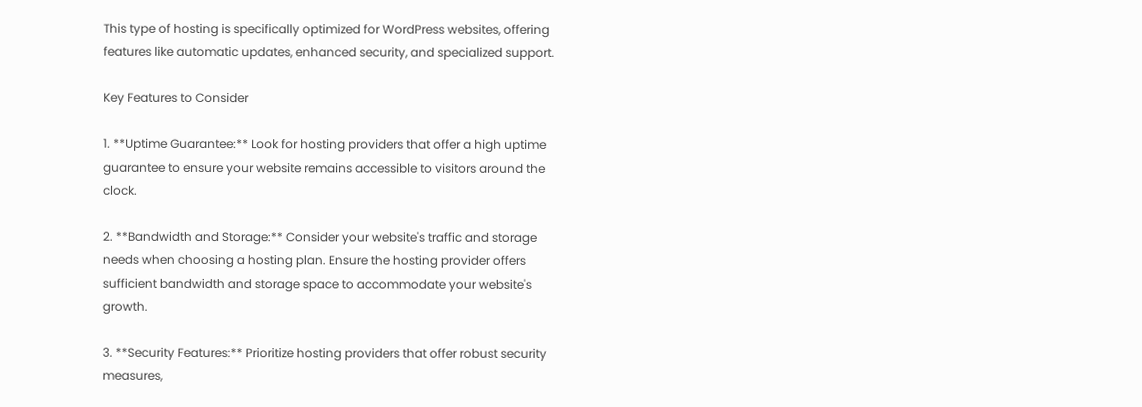This type of hosting is specifically optimized for WordPress websites, offering features like automatic updates, enhanced security, and specialized support.

Key Features to Consider

1. **Uptime Guarantee:** Look for hosting providers that offer a high uptime guarantee to ensure your website remains accessible to visitors around the clock.

2. **Bandwidth and Storage:** Consider your website's traffic and storage needs when choosing a hosting plan. Ensure the hosting provider offers sufficient bandwidth and storage space to accommodate your website's growth.

3. **Security Features:** Prioritize hosting providers that offer robust security measures,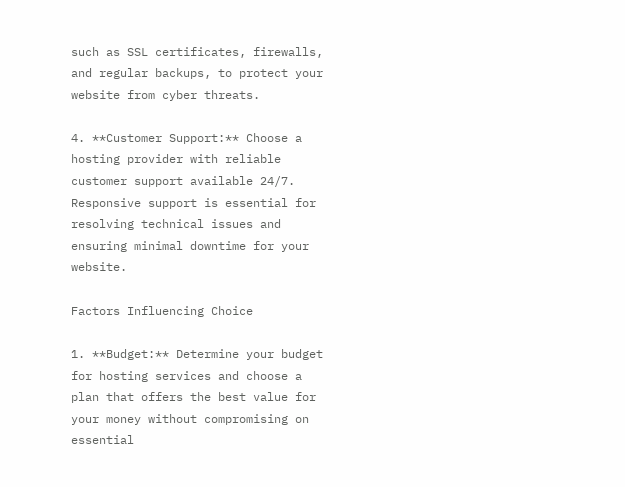such as SSL certificates, firewalls, and regular backups, to protect your website from cyber threats.

4. **Customer Support:** Choose a hosting provider with reliable customer support available 24/7. Responsive support is essential for resolving technical issues and ensuring minimal downtime for your website.

Factors Influencing Choice

1. **Budget:** Determine your budget for hosting services and choose a plan that offers the best value for your money without compromising on essential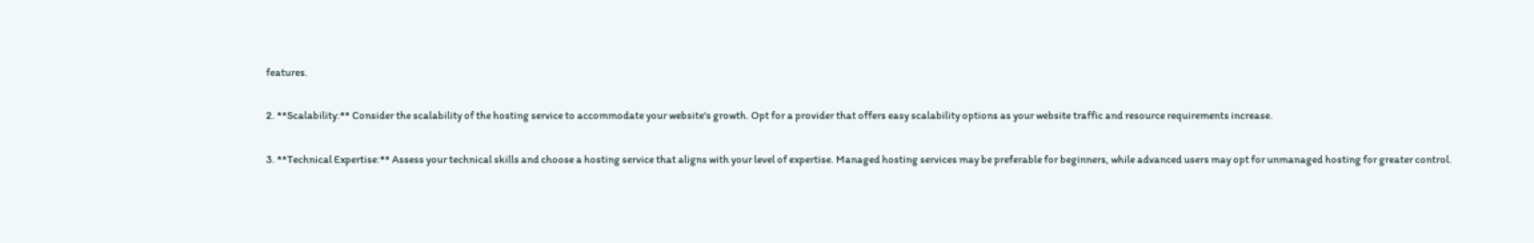features.

2. **Scalability:** Consider the scalability of the hosting service to accommodate your website's growth. Opt for a provider that offers easy scalability options as your website traffic and resource requirements increase.

3. **Technical Expertise:** Assess your technical skills and choose a hosting service that aligns with your level of expertise. Managed hosting services may be preferable for beginners, while advanced users may opt for unmanaged hosting for greater control.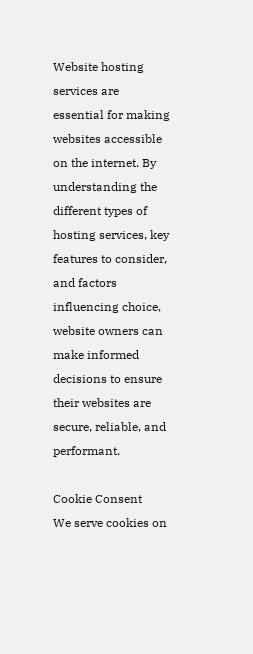Website hosting services are essential for making websites accessible on the internet. By understanding the different types of hosting services, key features to consider, and factors influencing choice, website owners can make informed decisions to ensure their websites are secure, reliable, and performant.

Cookie Consent
We serve cookies on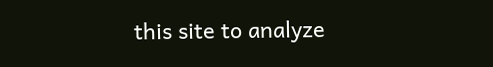this site to analyze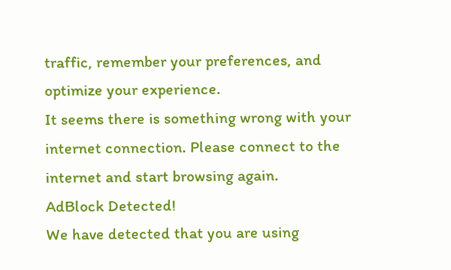traffic, remember your preferences, and optimize your experience.
It seems there is something wrong with your internet connection. Please connect to the internet and start browsing again.
AdBlock Detected!
We have detected that you are using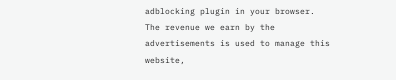adblocking plugin in your browser.
The revenue we earn by the advertisements is used to manage this website,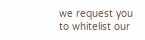we request you to whitelist our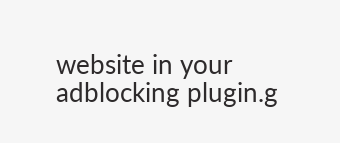website in your adblocking plugin.g